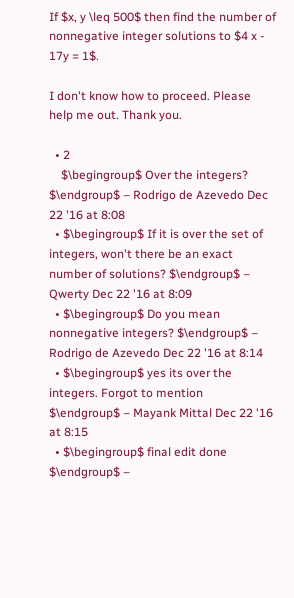If $x, y \leq 500$ then find the number of nonnegative integer solutions to $4 x - 17y = 1$.

I don't know how to proceed. Please help me out. Thank you.

  • 2
    $\begingroup$ Over the integers? $\endgroup$ – Rodrigo de Azevedo Dec 22 '16 at 8:08
  • $\begingroup$ If it is over the set of integers, won't there be an exact number of solutions? $\endgroup$ – Qwerty Dec 22 '16 at 8:09
  • $\begingroup$ Do you mean nonnegative integers? $\endgroup$ – Rodrigo de Azevedo Dec 22 '16 at 8:14
  • $\begingroup$ yes its over the integers. Forgot to mention $\endgroup$ – Mayank Mittal Dec 22 '16 at 8:15
  • $\begingroup$ final edit done $\endgroup$ –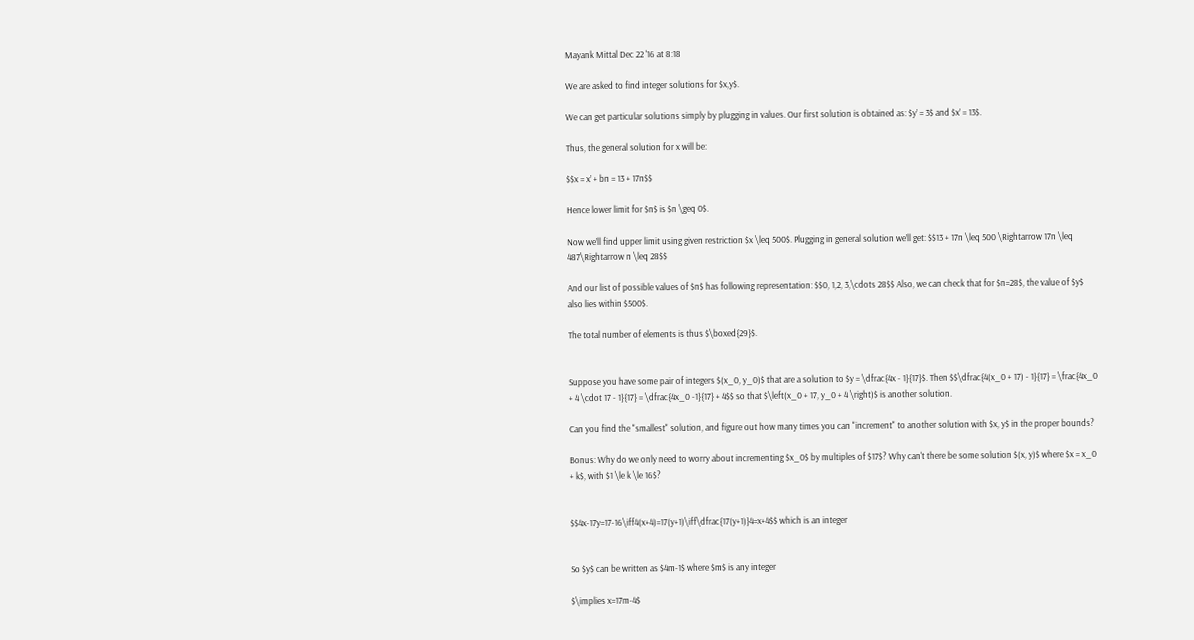Mayank Mittal Dec 22 '16 at 8:18

We are asked to find integer solutions for $x,y$.

We can get particular solutions simply by plugging in values. Our first solution is obtained as: $y’ = 3$ and $x’ = 13$.

Thus, the general solution for x will be:

$$x = x’ + bn = 13 + 17n$$

Hence lower limit for $n$ is $n \geq 0$.

Now we’ll find upper limit using given restriction $x \leq 500$. Plugging in general solution we’ll get: $$13 + 17n \leq 500 \Rightarrow 17n \leq 487\Rightarrow n \leq 28$$

And our list of possible values of $n$ has following representation: $$0, 1,2, 3,\cdots 28$$ Also, we can check that for $n=28$, the value of $y$ also lies within $500$.

The total number of elements is thus $\boxed{29}$.


Suppose you have some pair of integers $(x_0, y_0)$ that are a solution to $y = \dfrac{4x - 1}{17}$. Then $$\dfrac{4(x_0 + 17) - 1}{17} = \frac{4x_0 + 4 \cdot 17 - 1}{17} = \dfrac{4x_0 -1}{17} + 4$$ so that $\left(x_0 + 17, y_0 + 4 \right)$ is another solution.

Can you find the "smallest" solution, and figure out how many times you can "increment" to another solution with $x, y$ in the proper bounds?

Bonus: Why do we only need to worry about incrementing $x_0$ by multiples of $17$? Why can't there be some solution $(x, y)$ where $x = x_0 + k$, with $1 \le k \le 16$?


$$4x-17y=17-16\iff4(x+4)=17(y+1)\iff\dfrac{17(y+1)}4=x+4$$ which is an integer


So $y$ can be written as $4m-1$ where $m$ is any integer

$\implies x=17m-4$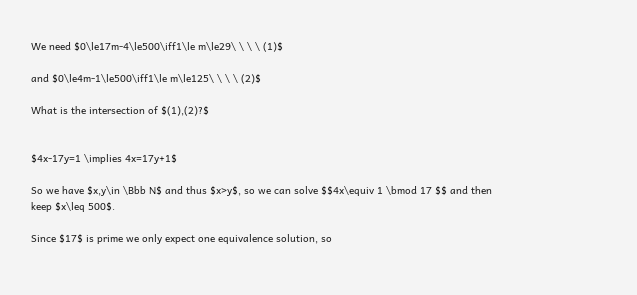We need $0\le17m-4\le500\iff1\le m\le29\ \ \ \ (1)$

and $0\le4m-1\le500\iff1\le m\le125\ \ \ \ (2)$

What is the intersection of $(1),(2)?$


$4x-17y=1 \implies 4x=17y+1$

So we have $x,y\in \Bbb N$ and thus $x>y$, so we can solve $$4x\equiv 1 \bmod 17 $$ and then keep $x\leq 500$.

Since $17$ is prime we only expect one equivalence solution, so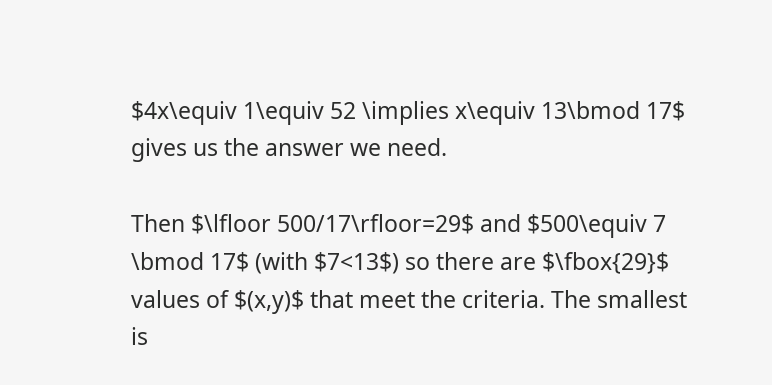$4x\equiv 1\equiv 52 \implies x\equiv 13\bmod 17$ gives us the answer we need.

Then $\lfloor 500/17\rfloor=29$ and $500\equiv 7 \bmod 17$ (with $7<13$) so there are $\fbox{29}$ values of $(x,y)$ that meet the criteria. The smallest is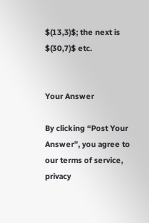$(13,3)$; the next is $(30,7)$ etc.


Your Answer

By clicking “Post Your Answer”, you agree to our terms of service, privacy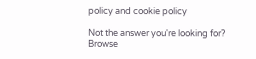policy and cookie policy

Not the answer you're looking for? Browse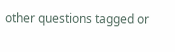other questions tagged or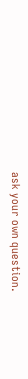ask your own question.